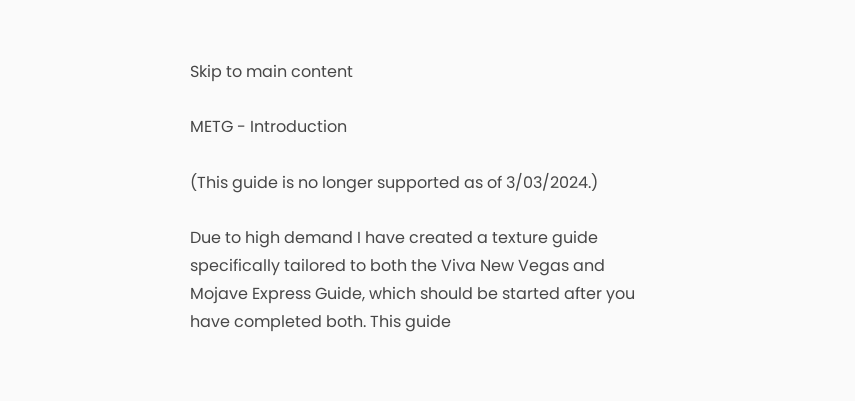Skip to main content

METG - Introduction

(This guide is no longer supported as of 3/03/2024.)

Due to high demand I have created a texture guide specifically tailored to both the Viva New Vegas and Mojave Express Guide, which should be started after you have completed both. This guide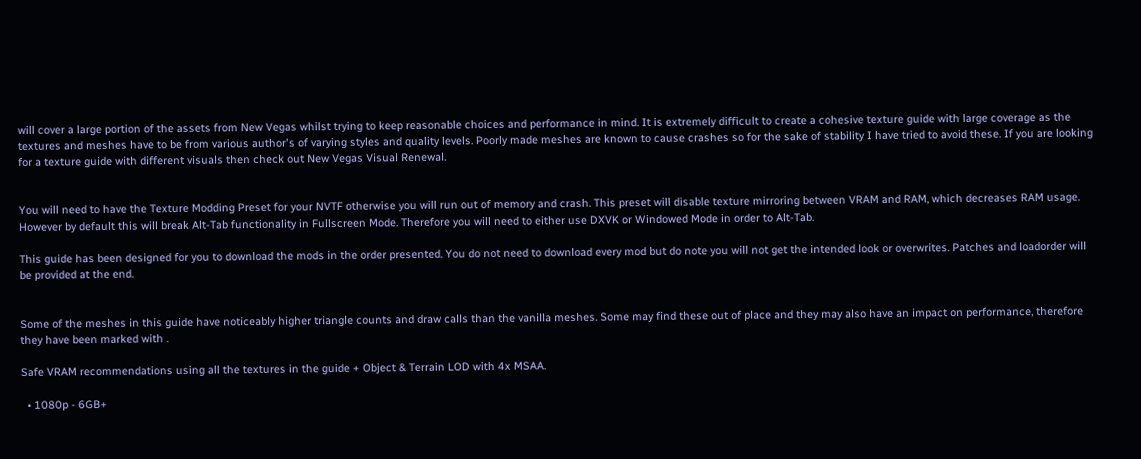will cover a large portion of the assets from New Vegas whilst trying to keep reasonable choices and performance in mind. It is extremely difficult to create a cohesive texture guide with large coverage as the textures and meshes have to be from various author's of varying styles and quality levels. Poorly made meshes are known to cause crashes so for the sake of stability I have tried to avoid these. If you are looking for a texture guide with different visuals then check out New Vegas Visual Renewal.


You will need to have the Texture Modding Preset for your NVTF otherwise you will run out of memory and crash. This preset will disable texture mirroring between VRAM and RAM, which decreases RAM usage. However by default this will break Alt-Tab functionality in Fullscreen Mode. Therefore you will need to either use DXVK or Windowed Mode in order to Alt-Tab.

This guide has been designed for you to download the mods in the order presented. You do not need to download every mod but do note you will not get the intended look or overwrites. Patches and loadorder will be provided at the end.


Some of the meshes in this guide have noticeably higher triangle counts and draw calls than the vanilla meshes. Some may find these out of place and they may also have an impact on performance, therefore they have been marked with .

Safe VRAM recommendations using all the textures in the guide + Object & Terrain LOD with 4x MSAA.

  • 1080p - 6GB+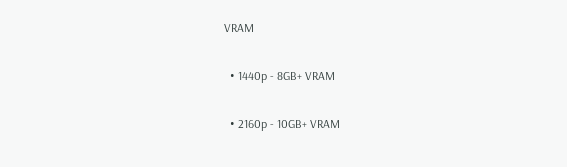VRAM

  • 1440p - 8GB+ VRAM

  • 2160p - 10GB+ VRAM